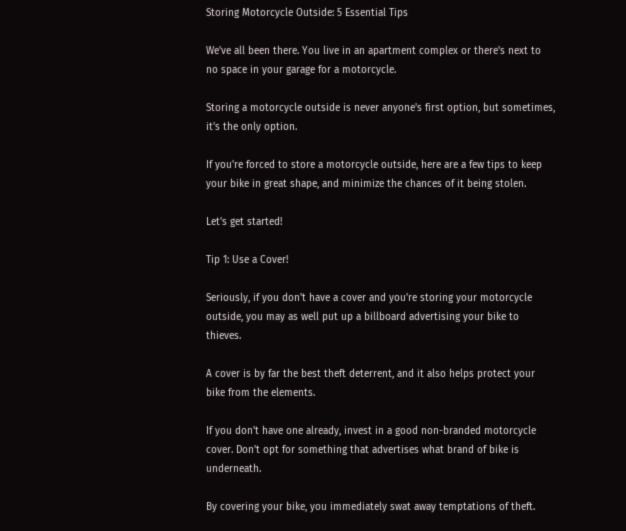Storing Motorcycle Outside: 5 Essential Tips

We've all been there. You live in an apartment complex or there's next to no space in your garage for a motorcycle.

Storing a motorcycle outside is never anyone's first option, but sometimes, it's the only option.

If you're forced to store a motorcycle outside, here are a few tips to keep your bike in great shape, and minimize the chances of it being stolen.

Let's get started!

Tip 1: Use a Cover!

Seriously, if you don't have a cover and you're storing your motorcycle outside, you may as well put up a billboard advertising your bike to thieves.

A cover is by far the best theft deterrent, and it also helps protect your bike from the elements.

If you don't have one already, invest in a good non-branded motorcycle cover. Don't opt for something that advertises what brand of bike is underneath.

By covering your bike, you immediately swat away temptations of theft.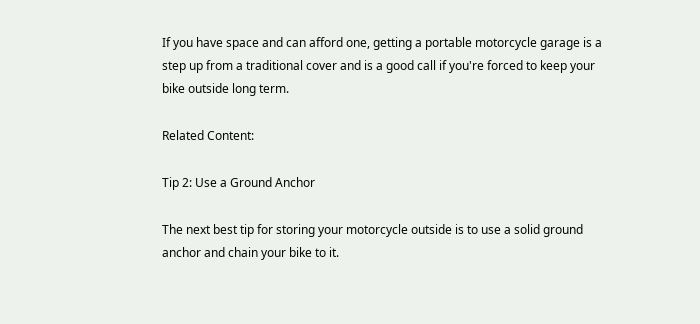If you have space and can afford one, getting a portable motorcycle garage is a step up from a traditional cover and is a good call if you're forced to keep your bike outside long term.

Related Content:

Tip 2: Use a Ground Anchor

The next best tip for storing your motorcycle outside is to use a solid ground anchor and chain your bike to it.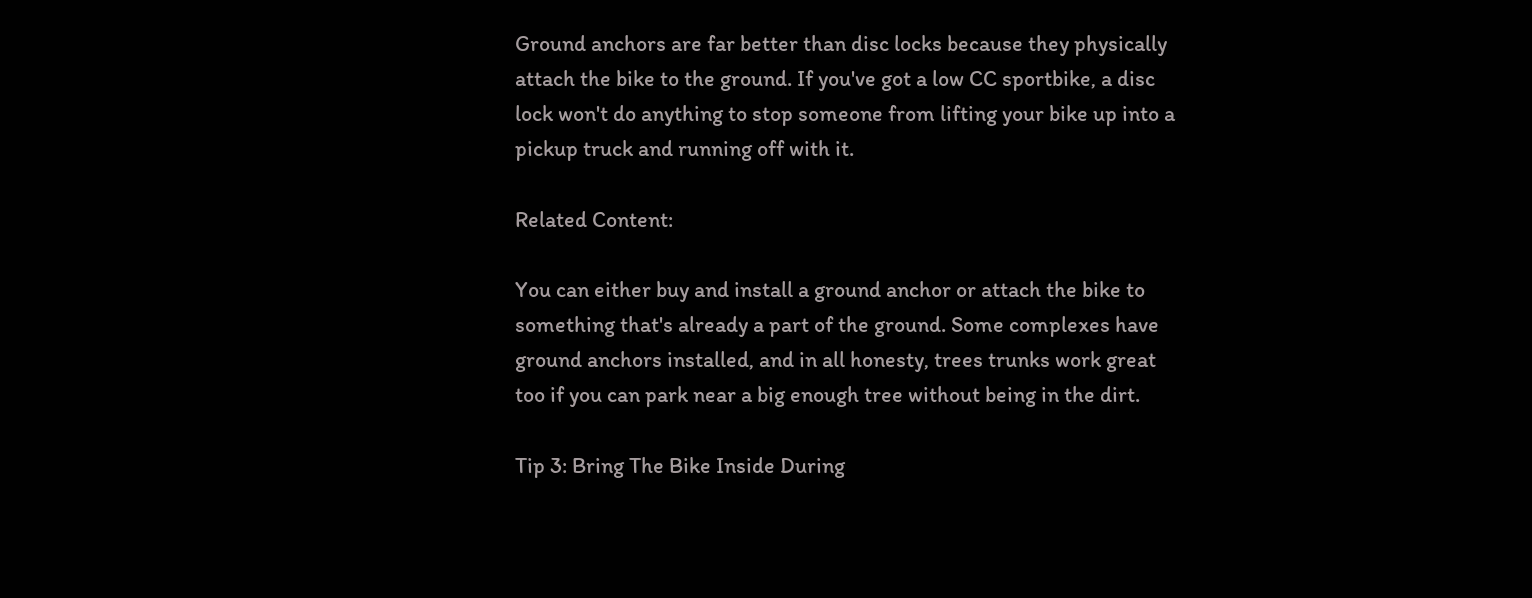Ground anchors are far better than disc locks because they physically attach the bike to the ground. If you've got a low CC sportbike, a disc lock won't do anything to stop someone from lifting your bike up into a pickup truck and running off with it.

Related Content:

You can either buy and install a ground anchor or attach the bike to something that's already a part of the ground. Some complexes have ground anchors installed, and in all honesty, trees trunks work great too if you can park near a big enough tree without being in the dirt.

Tip 3: Bring The Bike Inside During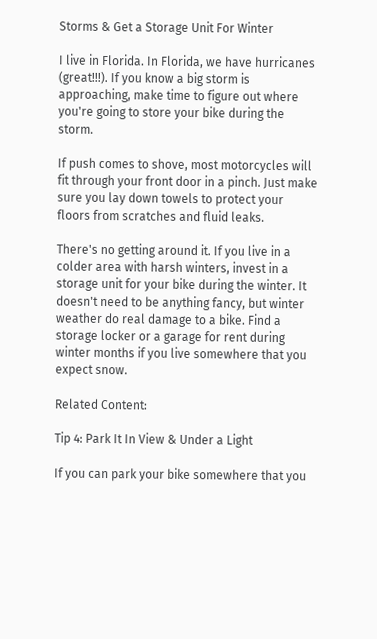Storms & Get a Storage Unit For Winter

I live in Florida. In Florida, we have hurricanes (great!!!). If you know a big storm is approaching, make time to figure out where you're going to store your bike during the storm.

If push comes to shove, most motorcycles will fit through your front door in a pinch. Just make sure you lay down towels to protect your floors from scratches and fluid leaks.

There's no getting around it. If you live in a colder area with harsh winters, invest in a storage unit for your bike during the winter. It doesn't need to be anything fancy, but winter weather do real damage to a bike. Find a storage locker or a garage for rent during winter months if you live somewhere that you expect snow.

Related Content:

Tip 4: Park It In View & Under a Light

If you can park your bike somewhere that you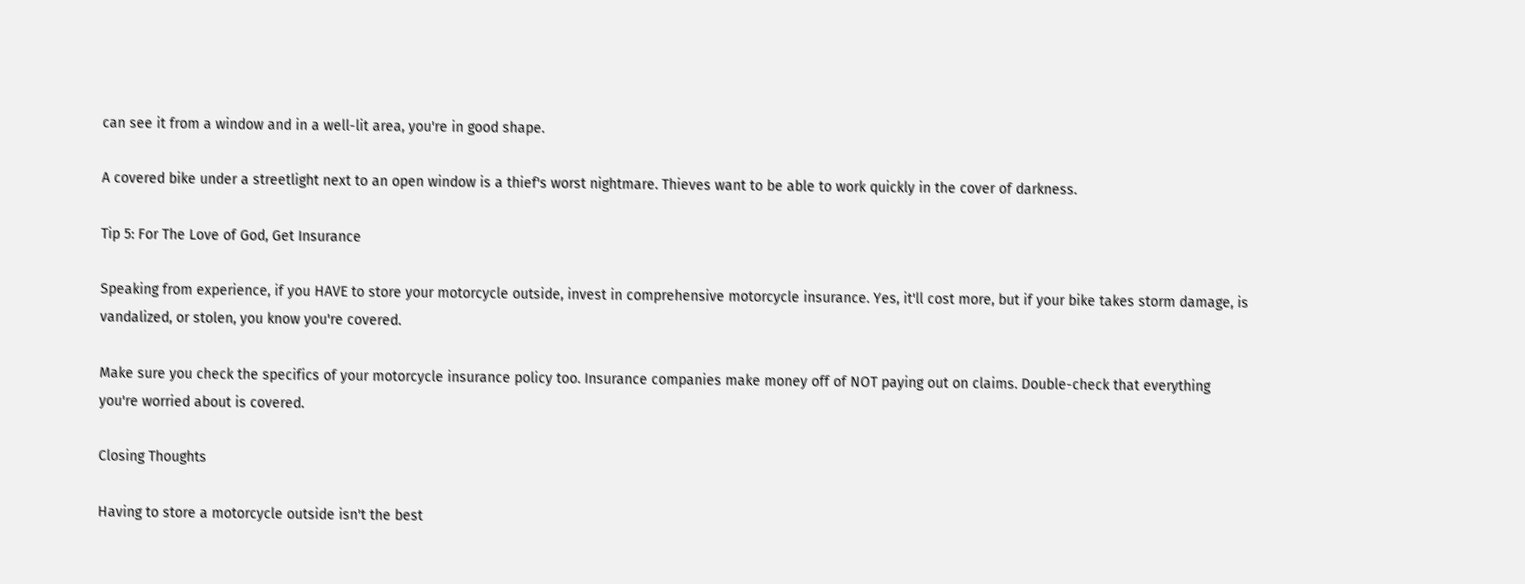can see it from a window and in a well-lit area, you're in good shape.

A covered bike under a streetlight next to an open window is a thief's worst nightmare. Thieves want to be able to work quickly in the cover of darkness.

Tip 5: For The Love of God, Get Insurance

Speaking from experience, if you HAVE to store your motorcycle outside, invest in comprehensive motorcycle insurance. Yes, it'll cost more, but if your bike takes storm damage, is vandalized, or stolen, you know you're covered.

Make sure you check the specifics of your motorcycle insurance policy too. Insurance companies make money off of NOT paying out on claims. Double-check that everything you're worried about is covered.

Closing Thoughts

Having to store a motorcycle outside isn't the best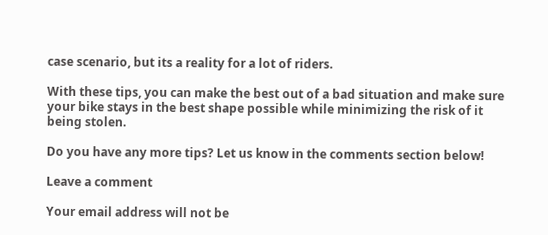case scenario, but its a reality for a lot of riders.

With these tips, you can make the best out of a bad situation and make sure your bike stays in the best shape possible while minimizing the risk of it being stolen.

Do you have any more tips? Let us know in the comments section below!

Leave a comment

Your email address will not be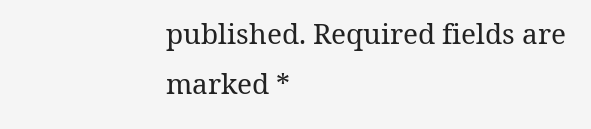published. Required fields are marked *